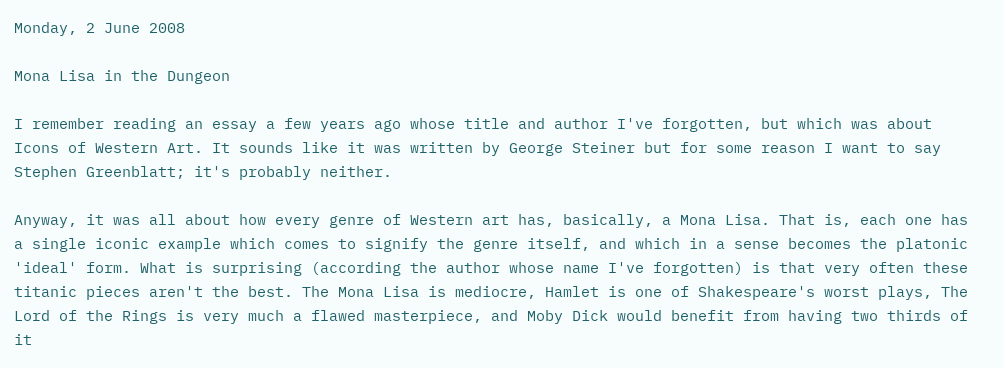Monday, 2 June 2008

Mona Lisa in the Dungeon

I remember reading an essay a few years ago whose title and author I've forgotten, but which was about Icons of Western Art. It sounds like it was written by George Steiner but for some reason I want to say Stephen Greenblatt; it's probably neither.

Anyway, it was all about how every genre of Western art has, basically, a Mona Lisa. That is, each one has a single iconic example which comes to signify the genre itself, and which in a sense becomes the platonic 'ideal' form. What is surprising (according the author whose name I've forgotten) is that very often these titanic pieces aren't the best. The Mona Lisa is mediocre, Hamlet is one of Shakespeare's worst plays, The Lord of the Rings is very much a flawed masterpiece, and Moby Dick would benefit from having two thirds of it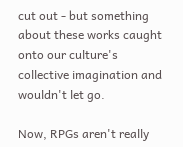cut out - but something about these works caught onto our culture's collective imagination and wouldn't let go.

Now, RPGs aren't really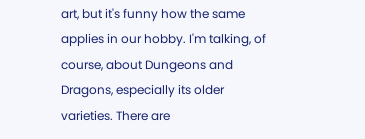art, but it's funny how the same applies in our hobby. I'm talking, of course, about Dungeons and Dragons, especially its older varieties. There are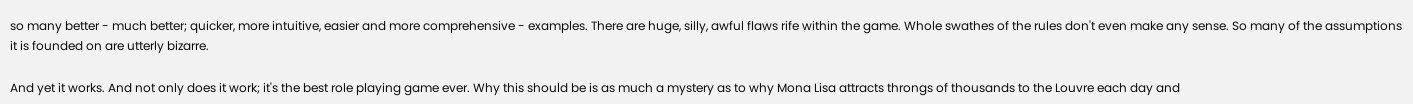so many better - much better; quicker, more intuitive, easier and more comprehensive - examples. There are huge, silly, awful flaws rife within the game. Whole swathes of the rules don't even make any sense. So many of the assumptions it is founded on are utterly bizarre.

And yet it works. And not only does it work; it's the best role playing game ever. Why this should be is as much a mystery as to why Mona Lisa attracts throngs of thousands to the Louvre each day and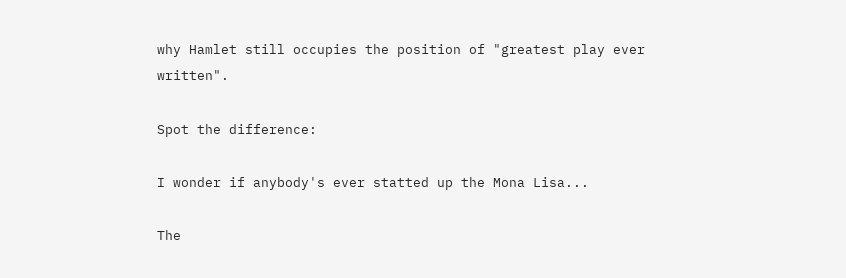why Hamlet still occupies the position of "greatest play ever written".

Spot the difference:

I wonder if anybody's ever statted up the Mona Lisa...

The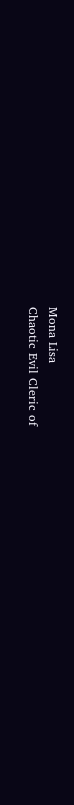Mona Lisa
Chaotic Evil Cleric of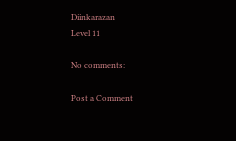Diinkarazan
Level 11

No comments:

Post a Comment